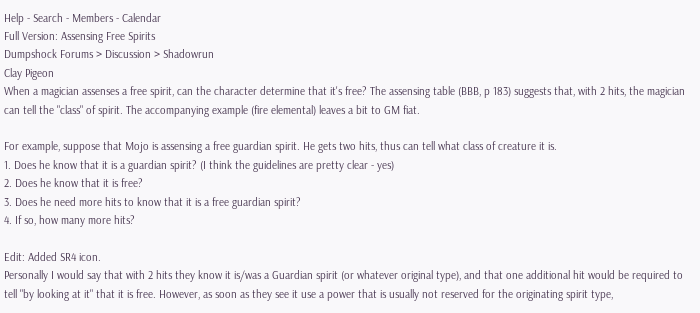Help - Search - Members - Calendar
Full Version: Assensing Free Spirits
Dumpshock Forums > Discussion > Shadowrun
Clay Pigeon
When a magician assenses a free spirit, can the character determine that it's free? The assensing table (BBB, p 183) suggests that, with 2 hits, the magician can tell the "class" of spirit. The accompanying example (fire elemental) leaves a bit to GM fiat.

For example, suppose that Mojo is assensing a free guardian spirit. He gets two hits, thus can tell what class of creature it is.
1. Does he know that it is a guardian spirit? (I think the guidelines are pretty clear - yes)
2. Does he know that it is free?
3. Does he need more hits to know that it is a free guardian spirit?
4. If so, how many more hits?

Edit: Added SR4 icon.
Personally I would say that with 2 hits they know it is/was a Guardian spirit (or whatever original type), and that one additional hit would be required to tell "by looking at it" that it is free. However, as soon as they see it use a power that is usually not reserved for the originating spirit type,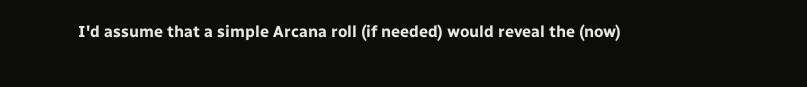I'd assume that a simple Arcana roll (if needed) would reveal the (now)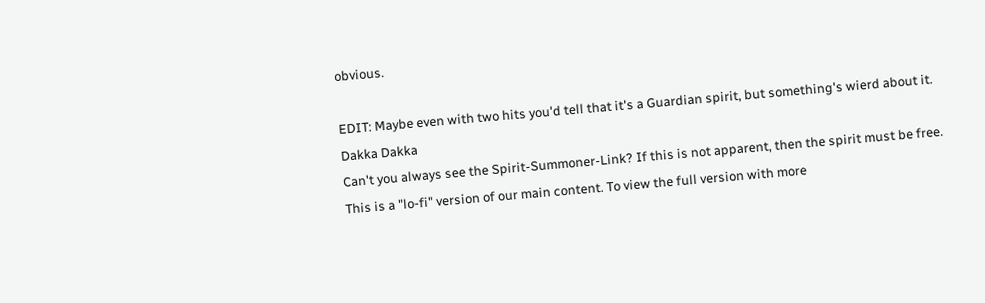obvious.

EDIT: Maybe even with two hits you'd tell that it's a Guardian spirit, but something's wierd about it.
Dakka Dakka
Can't you always see the Spirit-Summoner-Link? If this is not apparent, then the spirit must be free.
This is a "lo-fi" version of our main content. To view the full version with more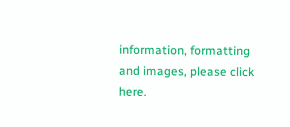information, formatting and images, please click here.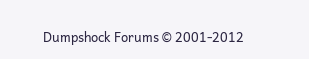Dumpshock Forums © 2001-2012